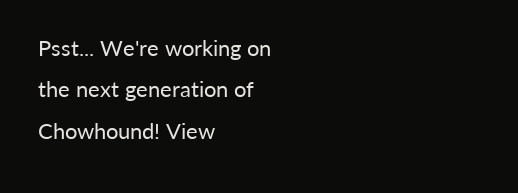Psst... We're working on the next generation of Chowhound! View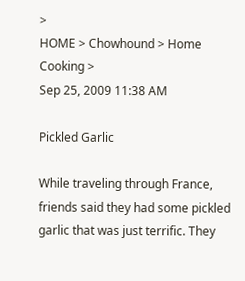>
HOME > Chowhound > Home Cooking >
Sep 25, 2009 11:38 AM

Pickled Garlic

While traveling through France, friends said they had some pickled garlic that was just terrific. They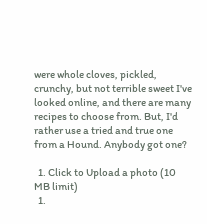were whole cloves, pickled, crunchy, but not terrible sweet I've looked online, and there are many recipes to choose from. But, I'd rather use a tried and true one from a Hound. Anybody got one?

  1. Click to Upload a photo (10 MB limit)
  1.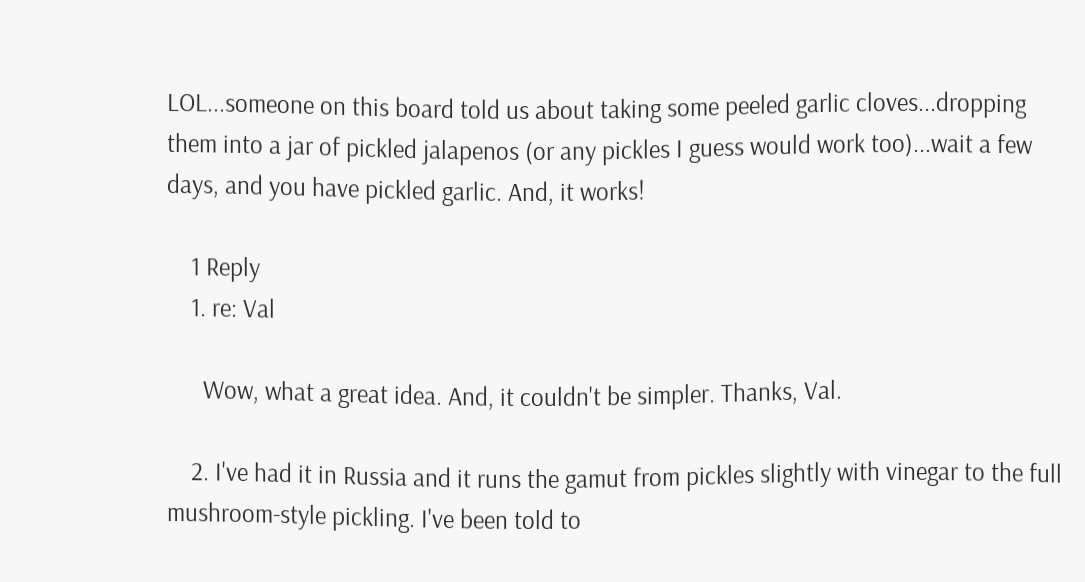LOL...someone on this board told us about taking some peeled garlic cloves...dropping them into a jar of pickled jalapenos (or any pickles I guess would work too)...wait a few days, and you have pickled garlic. And, it works!

    1 Reply
    1. re: Val

      Wow, what a great idea. And, it couldn't be simpler. Thanks, Val.

    2. I've had it in Russia and it runs the gamut from pickles slightly with vinegar to the full mushroom-style pickling. I've been told to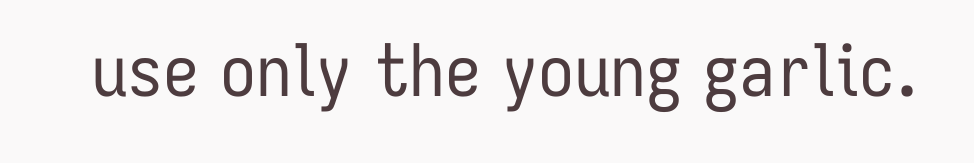use only the young garlic.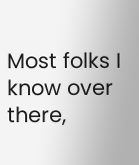Most folks I know over there,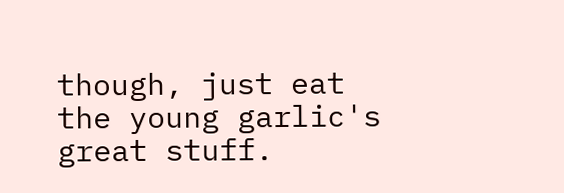though, just eat the young garlic's great stuff.